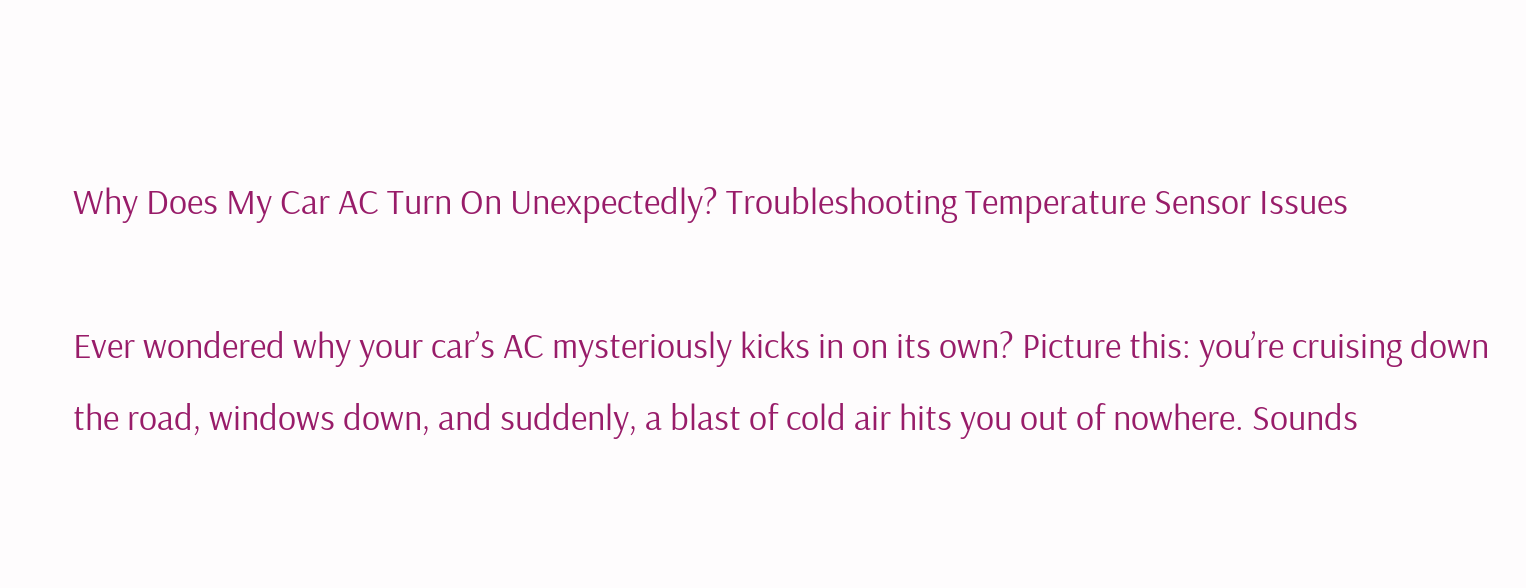Why Does My Car AC Turn On Unexpectedly? Troubleshooting Temperature Sensor Issues

Ever wondered why your car’s AC mysteriously kicks in on its own? Picture this: you’re cruising down the road, windows down, and suddenly, a blast of cold air hits you out of nowhere. Sounds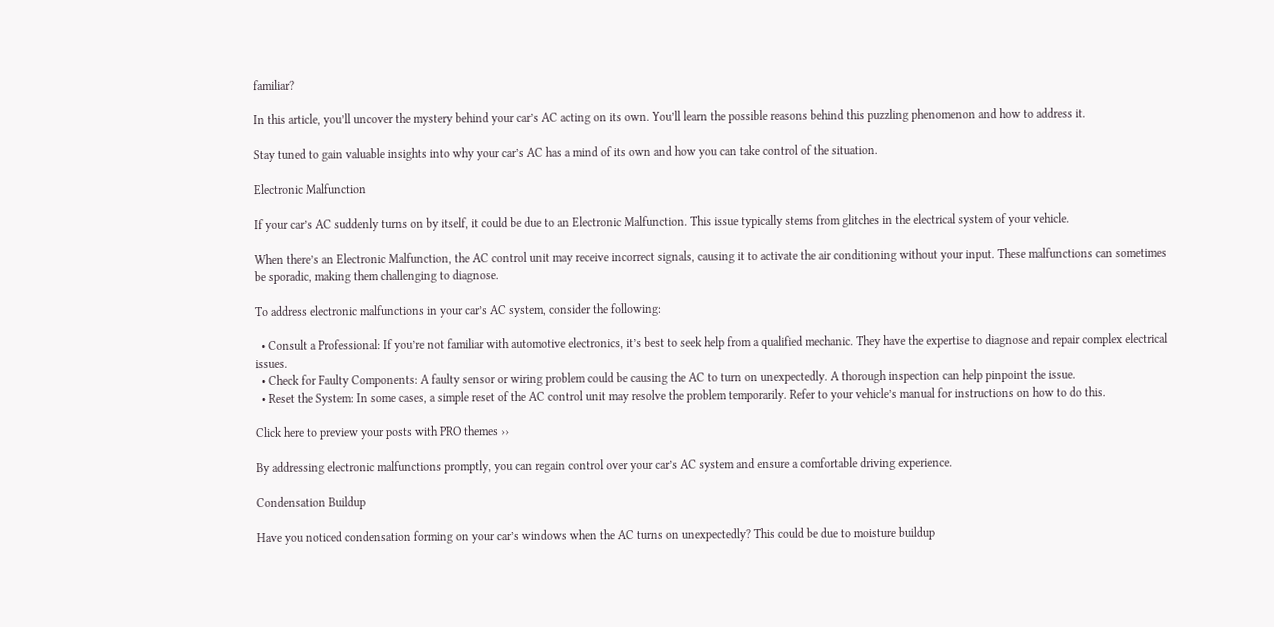familiar?

In this article, you’ll uncover the mystery behind your car’s AC acting on its own. You’ll learn the possible reasons behind this puzzling phenomenon and how to address it.

Stay tuned to gain valuable insights into why your car’s AC has a mind of its own and how you can take control of the situation.

Electronic Malfunction

If your car’s AC suddenly turns on by itself, it could be due to an Electronic Malfunction. This issue typically stems from glitches in the electrical system of your vehicle.

When there’s an Electronic Malfunction, the AC control unit may receive incorrect signals, causing it to activate the air conditioning without your input. These malfunctions can sometimes be sporadic, making them challenging to diagnose.

To address electronic malfunctions in your car’s AC system, consider the following:

  • Consult a Professional: If you’re not familiar with automotive electronics, it’s best to seek help from a qualified mechanic. They have the expertise to diagnose and repair complex electrical issues.
  • Check for Faulty Components: A faulty sensor or wiring problem could be causing the AC to turn on unexpectedly. A thorough inspection can help pinpoint the issue.
  • Reset the System: In some cases, a simple reset of the AC control unit may resolve the problem temporarily. Refer to your vehicle’s manual for instructions on how to do this.

Click here to preview your posts with PRO themes ››

By addressing electronic malfunctions promptly, you can regain control over your car’s AC system and ensure a comfortable driving experience.

Condensation Buildup

Have you noticed condensation forming on your car’s windows when the AC turns on unexpectedly? This could be due to moisture buildup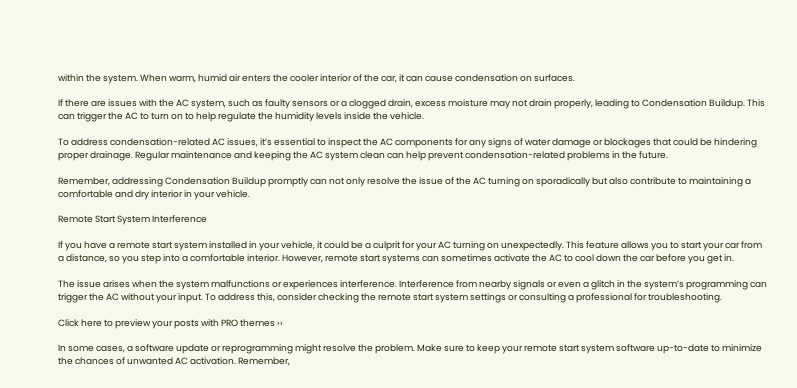within the system. When warm, humid air enters the cooler interior of the car, it can cause condensation on surfaces.

If there are issues with the AC system, such as faulty sensors or a clogged drain, excess moisture may not drain properly, leading to Condensation Buildup. This can trigger the AC to turn on to help regulate the humidity levels inside the vehicle.

To address condensation-related AC issues, it’s essential to inspect the AC components for any signs of water damage or blockages that could be hindering proper drainage. Regular maintenance and keeping the AC system clean can help prevent condensation-related problems in the future.

Remember, addressing Condensation Buildup promptly can not only resolve the issue of the AC turning on sporadically but also contribute to maintaining a comfortable and dry interior in your vehicle.

Remote Start System Interference

If you have a remote start system installed in your vehicle, it could be a culprit for your AC turning on unexpectedly. This feature allows you to start your car from a distance, so you step into a comfortable interior. However, remote start systems can sometimes activate the AC to cool down the car before you get in.

The issue arises when the system malfunctions or experiences interference. Interference from nearby signals or even a glitch in the system’s programming can trigger the AC without your input. To address this, consider checking the remote start system settings or consulting a professional for troubleshooting.

Click here to preview your posts with PRO themes ››

In some cases, a software update or reprogramming might resolve the problem. Make sure to keep your remote start system software up-to-date to minimize the chances of unwanted AC activation. Remember,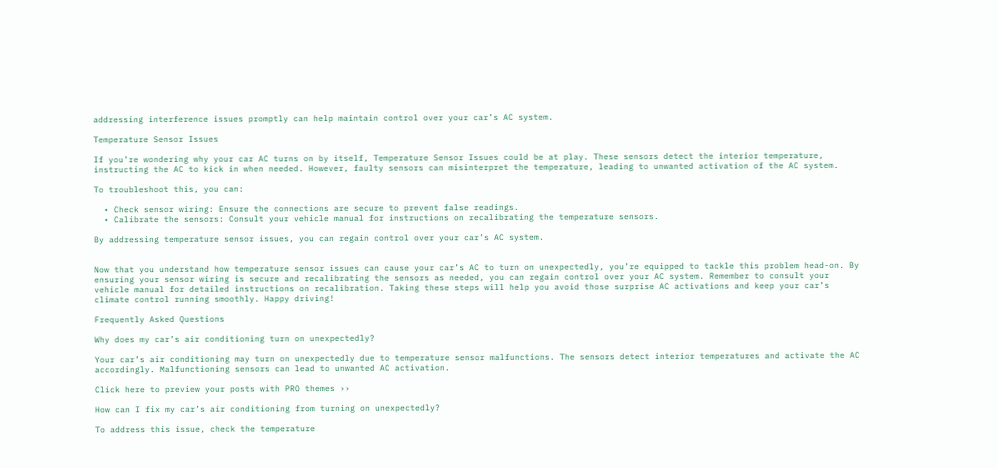addressing interference issues promptly can help maintain control over your car’s AC system.

Temperature Sensor Issues

If you’re wondering why your car AC turns on by itself, Temperature Sensor Issues could be at play. These sensors detect the interior temperature, instructing the AC to kick in when needed. However, faulty sensors can misinterpret the temperature, leading to unwanted activation of the AC system.

To troubleshoot this, you can:

  • Check sensor wiring: Ensure the connections are secure to prevent false readings.
  • Calibrate the sensors: Consult your vehicle manual for instructions on recalibrating the temperature sensors.

By addressing temperature sensor issues, you can regain control over your car’s AC system.


Now that you understand how temperature sensor issues can cause your car’s AC to turn on unexpectedly, you’re equipped to tackle this problem head-on. By ensuring your sensor wiring is secure and recalibrating the sensors as needed, you can regain control over your AC system. Remember to consult your vehicle manual for detailed instructions on recalibration. Taking these steps will help you avoid those surprise AC activations and keep your car’s climate control running smoothly. Happy driving!

Frequently Asked Questions

Why does my car’s air conditioning turn on unexpectedly?

Your car’s air conditioning may turn on unexpectedly due to temperature sensor malfunctions. The sensors detect interior temperatures and activate the AC accordingly. Malfunctioning sensors can lead to unwanted AC activation.

Click here to preview your posts with PRO themes ››

How can I fix my car’s air conditioning from turning on unexpectedly?

To address this issue, check the temperature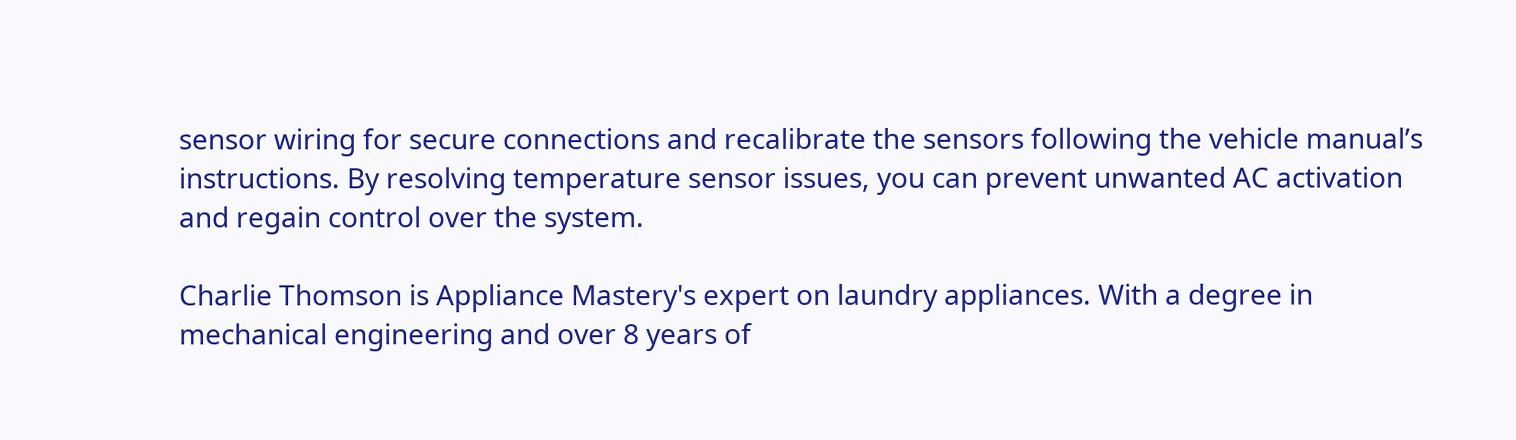sensor wiring for secure connections and recalibrate the sensors following the vehicle manual’s instructions. By resolving temperature sensor issues, you can prevent unwanted AC activation and regain control over the system.

Charlie Thomson is Appliance Mastery's expert on laundry appliances. With a degree in mechanical engineering and over 8 years of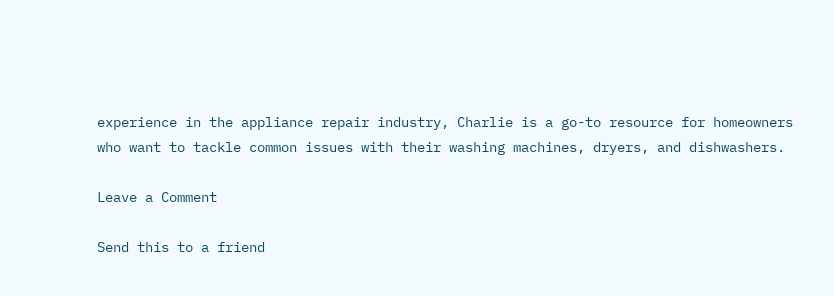experience in the appliance repair industry, Charlie is a go-to resource for homeowners who want to tackle common issues with their washing machines, dryers, and dishwashers.

Leave a Comment

Send this to a friend